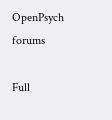OpenPsych forums

Full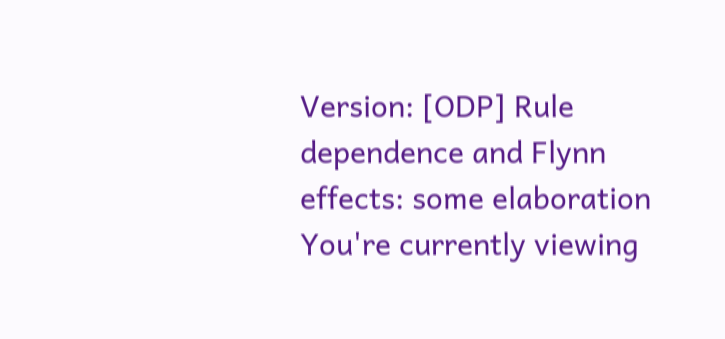Version: [ODP] Rule dependence and Flynn effects: some elaboration
You're currently viewing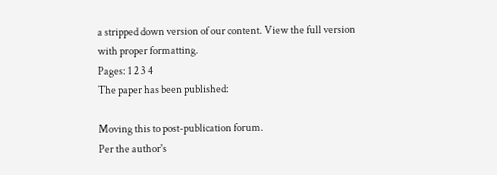a stripped down version of our content. View the full version with proper formatting.
Pages: 1 2 3 4
The paper has been published:

Moving this to post-publication forum.
Per the author's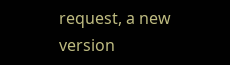request, a new version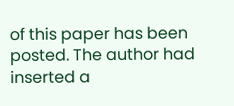of this paper has been posted. The author had inserted a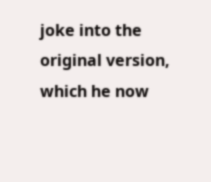joke into the original version, which he now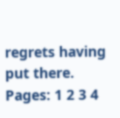regrets having put there.
Pages: 1 2 3 4